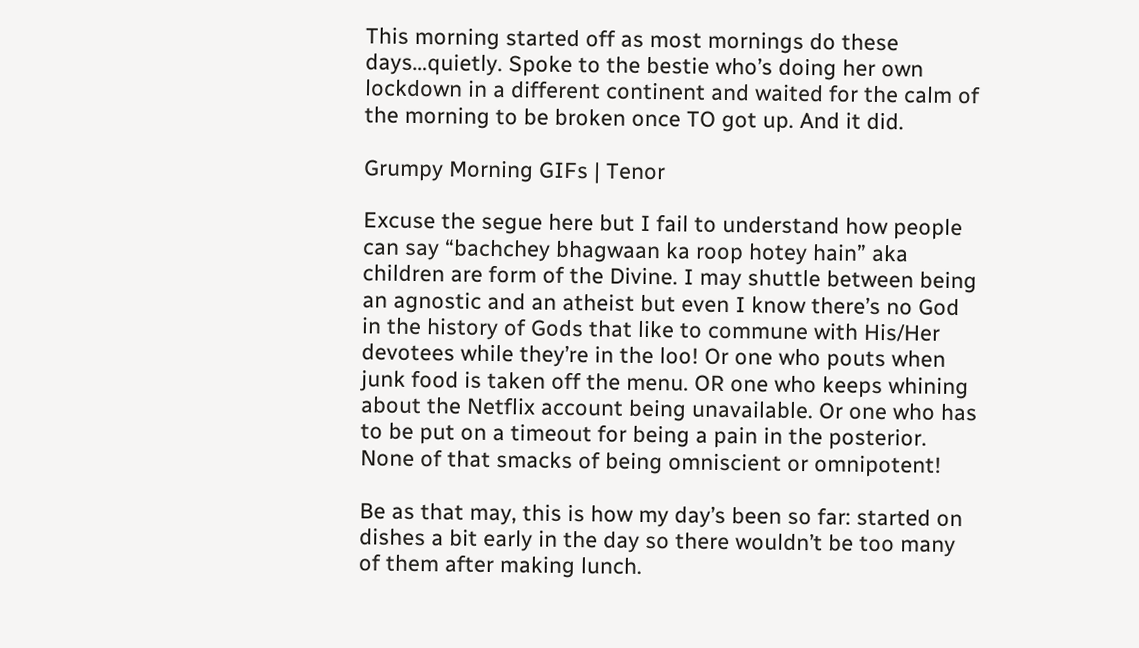This morning started off as most mornings do these days…quietly. Spoke to the bestie who’s doing her own lockdown in a different continent and waited for the calm of the morning to be broken once TO got up. And it did.

Grumpy Morning GIFs | Tenor

Excuse the segue here but I fail to understand how people can say “bachchey bhagwaan ka roop hotey hain” aka children are form of the Divine. I may shuttle between being an agnostic and an atheist but even I know there’s no God in the history of Gods that like to commune with His/Her devotees while they’re in the loo! Or one who pouts when junk food is taken off the menu. OR one who keeps whining about the Netflix account being unavailable. Or one who has to be put on a timeout for being a pain in the posterior. None of that smacks of being omniscient or omnipotent!

Be as that may, this is how my day’s been so far: started on dishes a bit early in the day so there wouldn’t be too many of them after making lunch.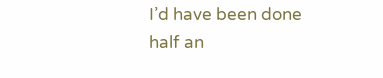I’d have been done half an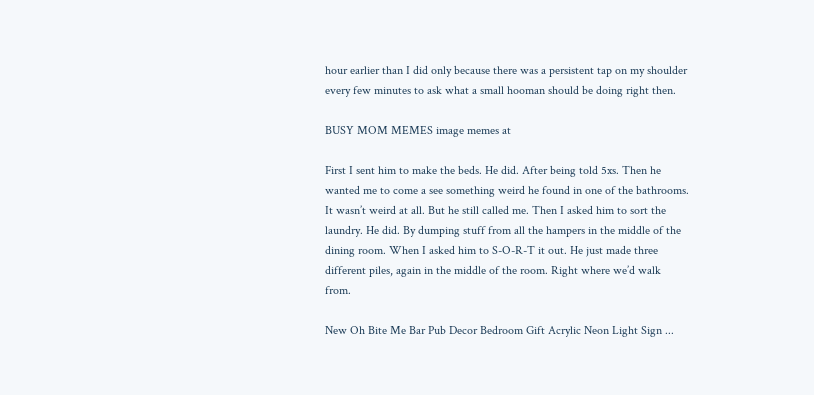hour earlier than I did only because there was a persistent tap on my shoulder every few minutes to ask what a small hooman should be doing right then.

BUSY MOM MEMES image memes at

First I sent him to make the beds. He did. After being told 5xs. Then he wanted me to come a see something weird he found in one of the bathrooms. It wasn’t weird at all. But he still called me. Then I asked him to sort the laundry. He did. By dumping stuff from all the hampers in the middle of the dining room. When I asked him to S-O-R-T it out. He just made three different piles, again in the middle of the room. Right where we’d walk from.

New Oh Bite Me Bar Pub Decor Bedroom Gift Acrylic Neon Light Sign ...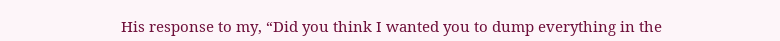His response to my, “Did you think I wanted you to dump everything in the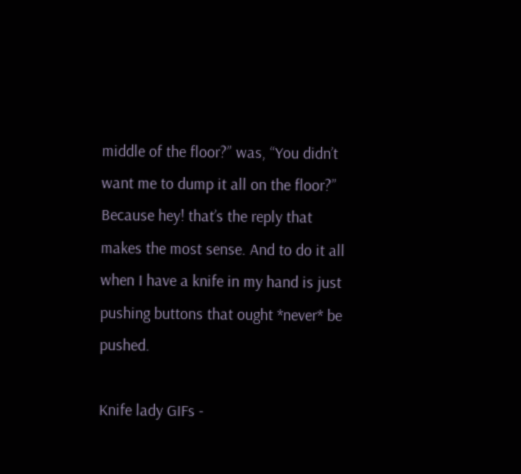middle of the floor?” was, “You didn’t want me to dump it all on the floor?” Because hey! that’s the reply that makes the most sense. And to do it all when I have a knife in my hand is just pushing buttons that ought *never* be pushed.

Knife lady GIFs -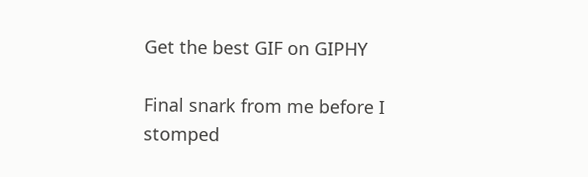Get the best GIF on GIPHY

Final snark from me before I stomped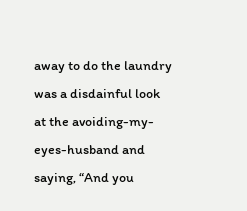away to do the laundry was a disdainful look at the avoiding-my-eyes-husband and saying, “And you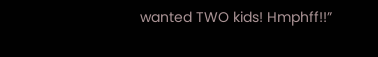wanted TWO kids! Hmphff!!”